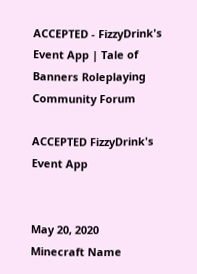ACCEPTED - FizzyDrink's Event App | Tale of Banners Roleplaying Community Forum

ACCEPTED FizzyDrink's Event App


May 20, 2020
Minecraft Name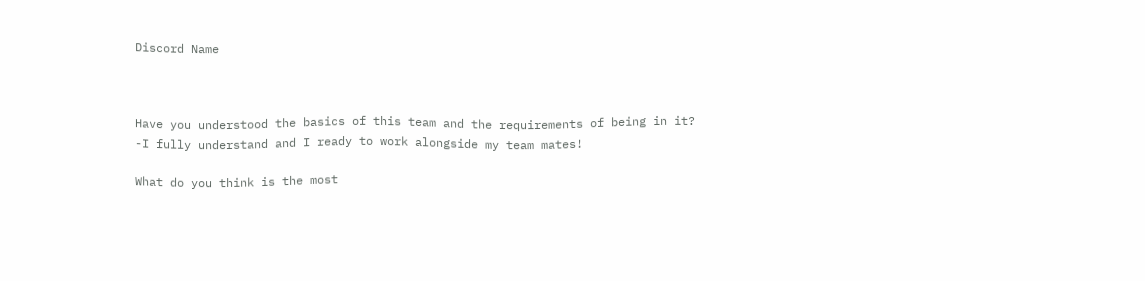Discord Name



Have you understood the basics of this team and the requirements of being in it?
-I fully understand and I ready to work alongside my team mates!

What do you think is the most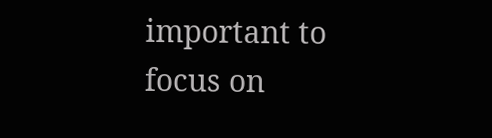important to focus on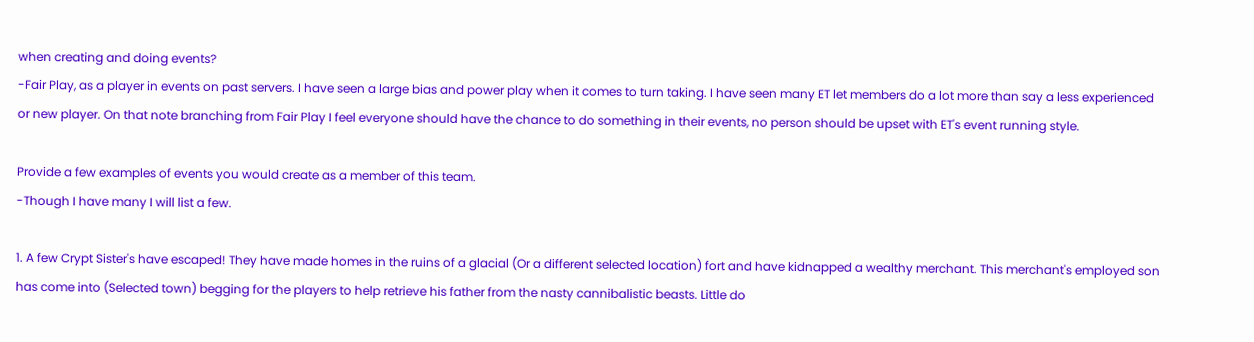when creating and doing events?
-Fair Play, as a player in events on past servers. I have seen a large bias and power play when it comes to turn taking. I have seen many ET let members do a lot more than say a less experienced or new player. On that note branching from Fair Play I feel everyone should have the chance to do something in their events, no person should be upset with ET's event running style.

Provide a few examples of events you would create as a member of this team.
-Though I have many I will list a few.

1. A few Crypt Sister's have escaped! They have made homes in the ruins of a glacial (Or a different selected location) fort and have kidnapped a wealthy merchant. This merchant's employed son has come into (Selected town) begging for the players to help retrieve his father from the nasty cannibalistic beasts. Little do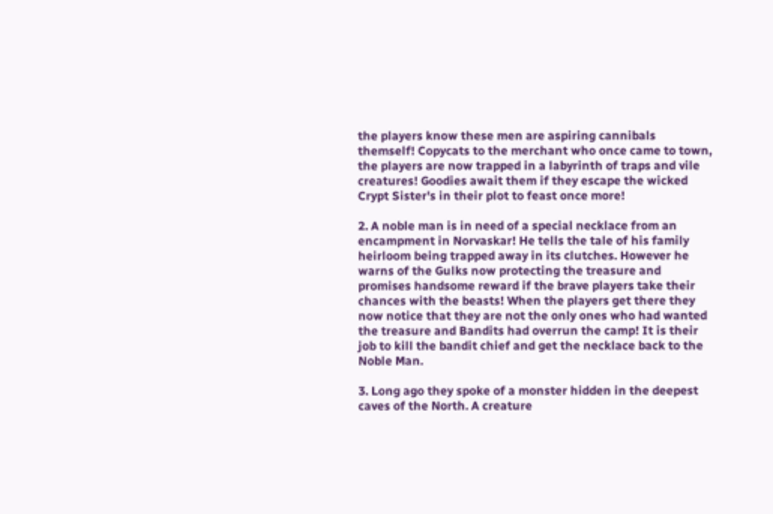the players know these men are aspiring cannibals themself! Copycats to the merchant who once came to town, the players are now trapped in a labyrinth of traps and vile creatures! Goodies await them if they escape the wicked Crypt Sister's in their plot to feast once more!

2. A noble man is in need of a special necklace from an encampment in Norvaskar! He tells the tale of his family heirloom being trapped away in its clutches. However he warns of the Gulks now protecting the treasure and promises handsome reward if the brave players take their chances with the beasts! When the players get there they now notice that they are not the only ones who had wanted the treasure and Bandits had overrun the camp! It is their job to kill the bandit chief and get the necklace back to the Noble Man.

3. Long ago they spoke of a monster hidden in the deepest caves of the North. A creature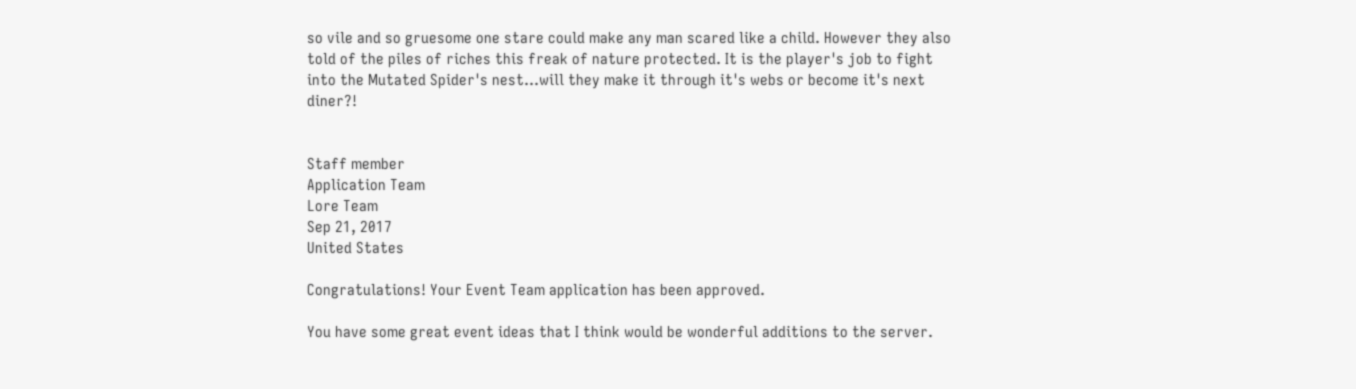so vile and so gruesome one stare could make any man scared like a child. However they also told of the piles of riches this freak of nature protected. It is the player's job to fight into the Mutated Spider's nest...will they make it through it's webs or become it's next diner?!


Staff member
Application Team
Lore Team
Sep 21, 2017
United States

Congratulations! Your Event Team application has been approved.

You have some great event ideas that I think would be wonderful additions to the server.